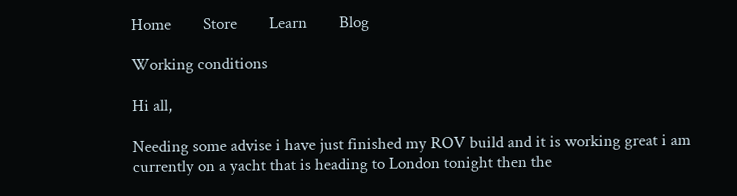Home        Store        Learn        Blog

Working conditions

Hi all,

Needing some advise i have just finished my ROV build and it is working great i am currently on a yacht that is heading to London tonight then the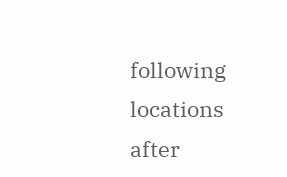following locations after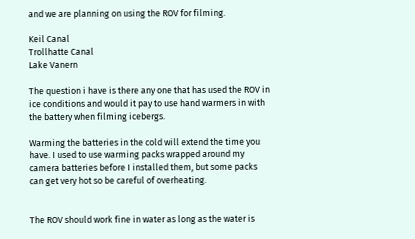and we are planning on using the ROV for filming.

Keil Canal
Trollhatte Canal
Lake Vanern

The question i have is there any one that has used the ROV in ice conditions and would it pay to use hand warmers in with the battery when filming icebergs.

Warming the batteries in the cold will extend the time you have. I used to use warming packs wrapped around my camera batteries before I installed them, but some packs can get very hot so be careful of overheating.


The ROV should work fine in water as long as the water is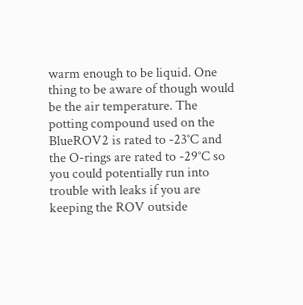warm enough to be liquid. One thing to be aware of though would be the air temperature. The potting compound used on the BlueROV2 is rated to -23°C and the O-rings are rated to -29°C so you could potentially run into trouble with leaks if you are keeping the ROV outside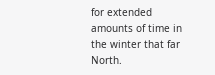for extended amounts of time in the winter that far North.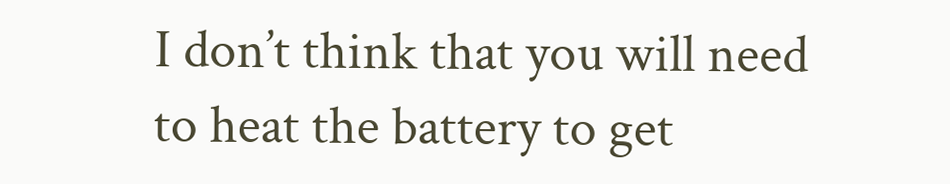I don’t think that you will need to heat the battery to get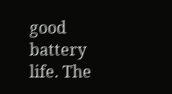good battery life. The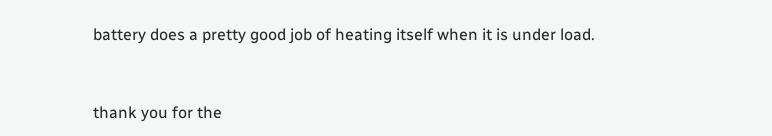battery does a pretty good job of heating itself when it is under load.



thank you for the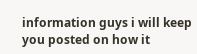information guys i will keep you posted on how it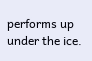performs up under the ice.